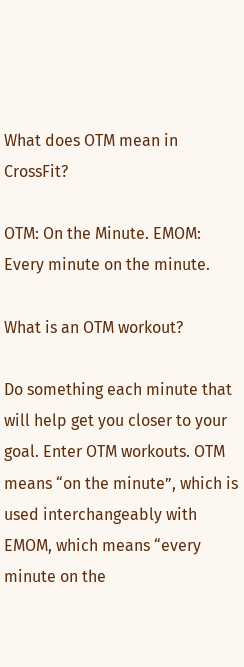What does OTM mean in CrossFit?

OTM: On the Minute. EMOM: Every minute on the minute.

What is an OTM workout?

Do something each minute that will help get you closer to your goal. Enter OTM workouts. OTM means “on the minute”, which is used interchangeably with EMOM, which means “every minute on the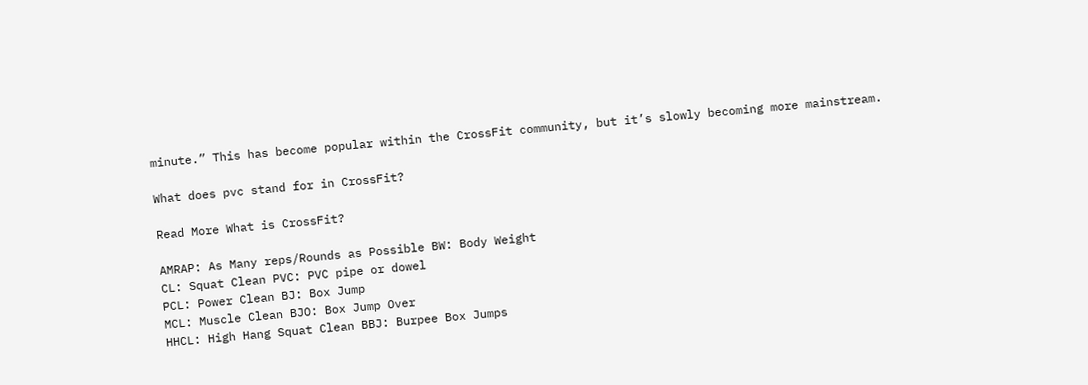minute.” This has become popular within the CrossFit community, but it’s slowly becoming more mainstream.

What does pvc stand for in CrossFit?

Read More What is CrossFit?

AMRAP: As Many reps/Rounds as Possible BW: Body Weight
CL: Squat Clean PVC: PVC pipe or dowel
PCL: Power Clean BJ: Box Jump
MCL: Muscle Clean BJO: Box Jump Over
HHCL: High Hang Squat Clean BBJ: Burpee Box Jumps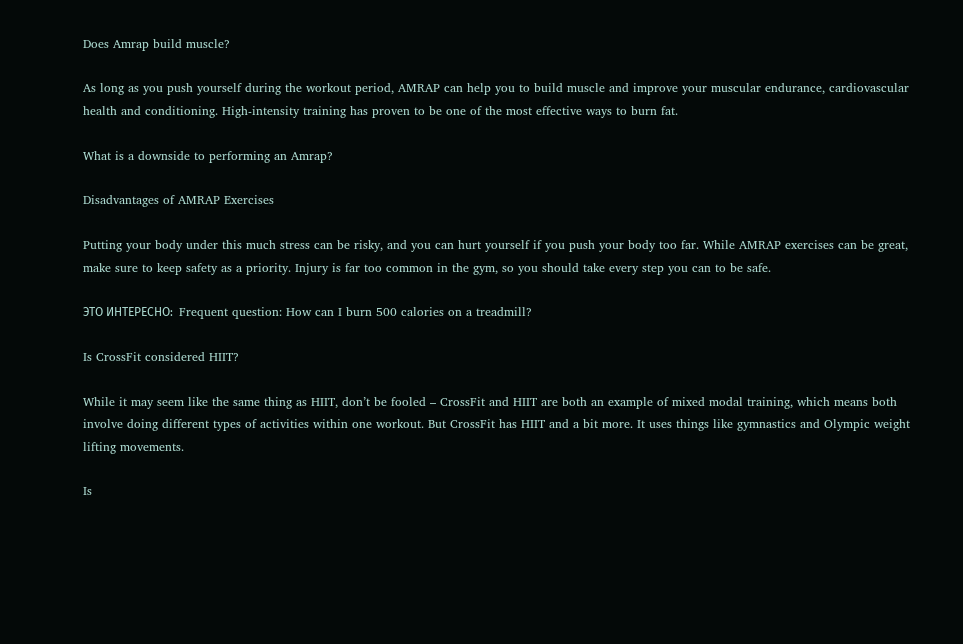Does Amrap build muscle?

As long as you push yourself during the workout period, AMRAP can help you to build muscle and improve your muscular endurance, cardiovascular health and conditioning. High-intensity training has proven to be one of the most effective ways to burn fat.

What is a downside to performing an Amrap?

Disadvantages of AMRAP Exercises

Putting your body under this much stress can be risky, and you can hurt yourself if you push your body too far. While AMRAP exercises can be great, make sure to keep safety as a priority. Injury is far too common in the gym, so you should take every step you can to be safe.

ЭТО ИНТЕРЕСНО:  Frequent question: How can I burn 500 calories on a treadmill?

Is CrossFit considered HIIT?

While it may seem like the same thing as HIIT, don’t be fooled – CrossFit and HIIT are both an example of mixed modal training, which means both involve doing different types of activities within one workout. But CrossFit has HIIT and a bit more. It uses things like gymnastics and Olympic weight lifting movements.

Is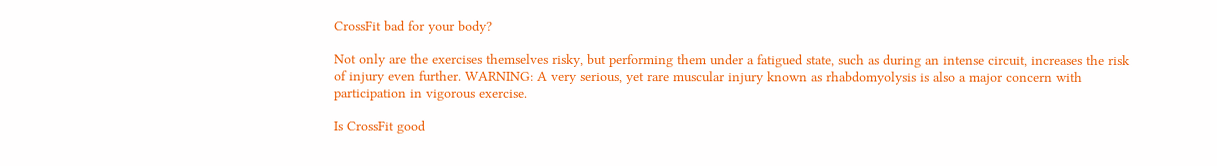CrossFit bad for your body?

Not only are the exercises themselves risky, but performing them under a fatigued state, such as during an intense circuit, increases the risk of injury even further. WARNING: A very serious, yet rare muscular injury known as rhabdomyolysis is also a major concern with participation in vigorous exercise.

Is CrossFit good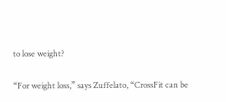to lose weight?

“For weight loss,” says Zuffelato, “CrossFit can be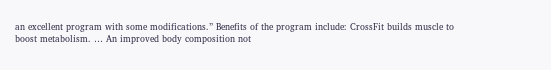an excellent program with some modifications.” Benefits of the program include: CrossFit builds muscle to boost metabolism. … An improved body composition not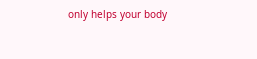only helps your body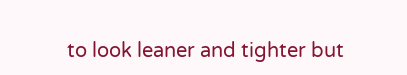to look leaner and tighter but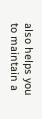also helps you to maintain a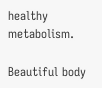healthy metabolism.

Beautiful body